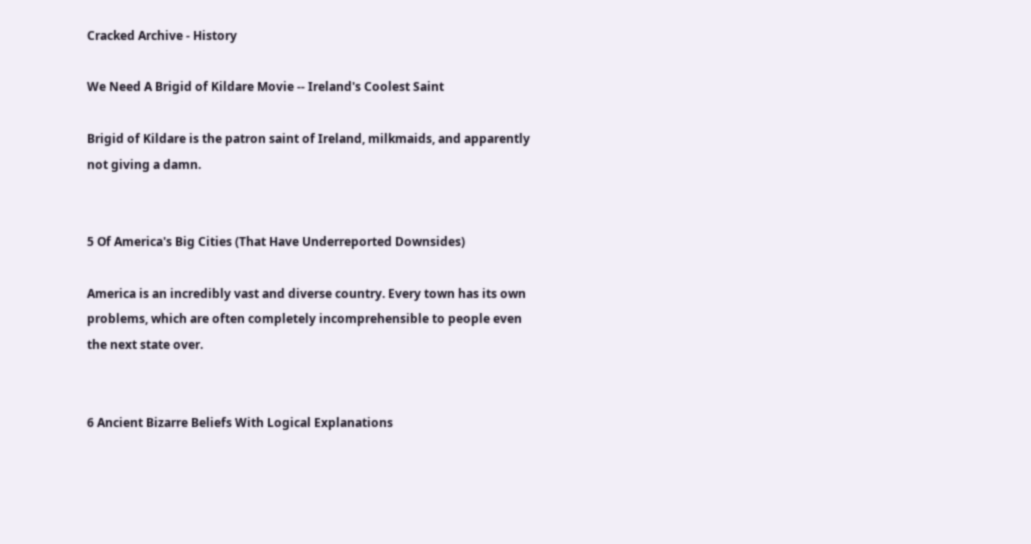Cracked Archive - History

We Need A Brigid of Kildare Movie -- Ireland's Coolest Saint

Brigid of Kildare is the patron saint of Ireland, milkmaids, and apparently not giving a damn.


5 Of America's Big Cities (That Have Underreported Downsides)

America is an incredibly vast and diverse country. Every town has its own problems, which are often completely incomprehensible to people even the next state over.


6 Ancient Bizarre Beliefs With Logical Explanations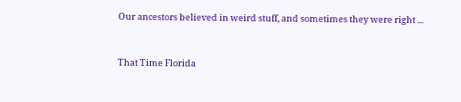Our ancestors believed in weird stuff, and sometimes they were right ...


That Time Florida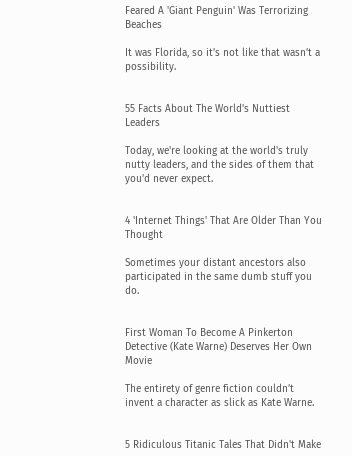Feared A 'Giant Penguin' Was Terrorizing Beaches

It was Florida, so it’s not like that wasn’t a possibility.


55 Facts About The World's Nuttiest Leaders

Today, we're looking at the world's truly nutty leaders, and the sides of them that you'd never expect.


4 'Internet Things' That Are Older Than You Thought

Sometimes your distant ancestors also participated in the same dumb stuff you do.


First Woman To Become A Pinkerton Detective (Kate Warne) Deserves Her Own Movie

The entirety of genre fiction couldn’t invent a character as slick as Kate Warne.


5 Ridiculous Titanic Tales That Didn't Make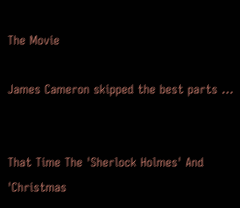The Movie

James Cameron skipped the best parts ...


That Time The 'Sherlock Holmes' And 'Christmas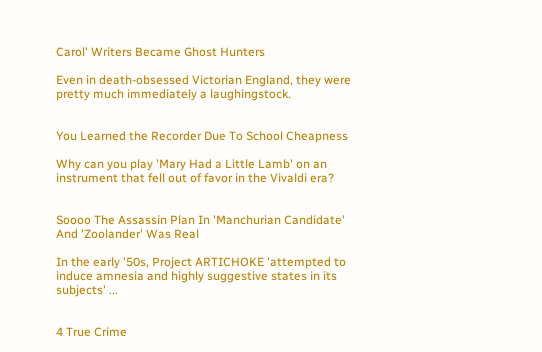Carol' Writers Became Ghost Hunters

Even in death-obsessed Victorian England, they were pretty much immediately a laughingstock.


You Learned the Recorder Due To School Cheapness

Why can you play 'Mary Had a Little Lamb' on an instrument that fell out of favor in the Vivaldi era?


Soooo The Assassin Plan In 'Manchurian Candidate' And 'Zoolander' Was Real

In the early '50s, Project ARTICHOKE 'attempted to induce amnesia and highly suggestive states in its subjects' ...


4 True Crime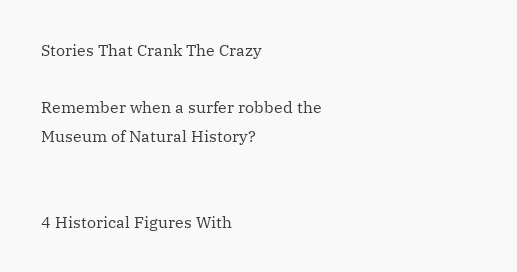Stories That Crank The Crazy

Remember when a surfer robbed the Museum of Natural History?


4 Historical Figures With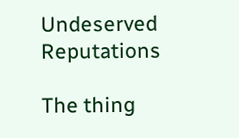Undeserved Reputations

The thing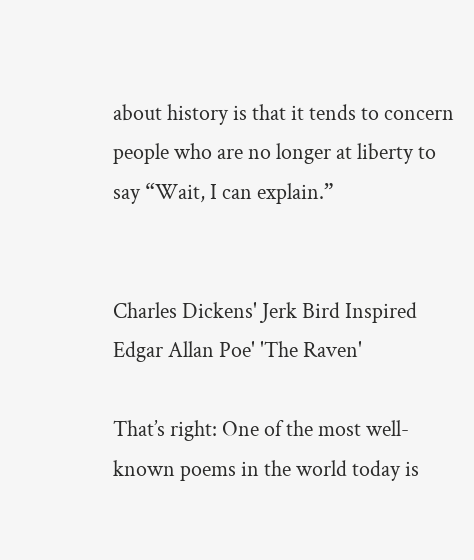about history is that it tends to concern people who are no longer at liberty to say “Wait, I can explain.”


Charles Dickens' Jerk Bird Inspired Edgar Allan Poe' 'The Raven'

That’s right: One of the most well-known poems in the world today is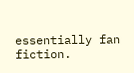essentially fan fiction.